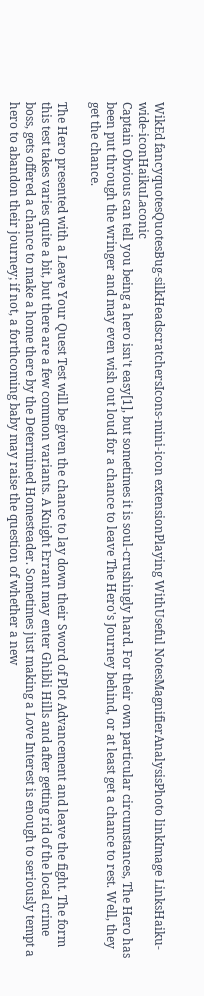WikEd fancyquotesQuotesBug-silkHeadscratchersIcons-mini-icon extensionPlaying WithUseful NotesMagnifierAnalysisPhoto linkImage LinksHaiku-wide-iconHaikuLaconic
Captain Obvious can tell you being a hero isn't easy[1], but sometimes it is soul-crushingly hard. For their own particular circumstances, The Hero has been put through the wringer and may even wish out loud for a chance to leave The Hero's Journey behind, or at least get a chance to rest. Well, they get the chance.

The Hero presented with a Leave Your Quest Test will be given the chance to lay down their Sword of Plot Advancement and leave the fight. The form this test takes varies quite a bit, but there are a few common variants. A Knight Errant may enter Ghibli Hills and after getting rid of the local crime boss, gets offered a chance to make a home there by the Determined Homesteader. Sometimes just making a Love Interest is enough to seriously tempt a hero to abandon their journey; if not, a forthcoming baby may raise the question of whether a new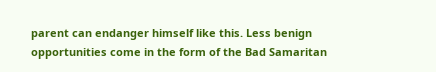parent can endanger himself like this. Less benign opportunities come in the form of the Bad Samaritan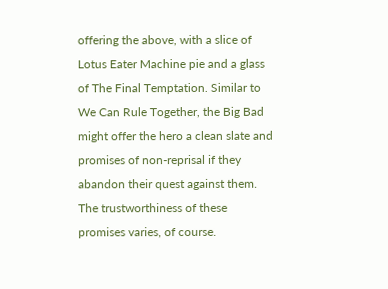offering the above, with a slice of Lotus Eater Machine pie and a glass of The Final Temptation. Similar to We Can Rule Together, the Big Bad might offer the hero a clean slate and promises of non-reprisal if they abandon their quest against them. The trustworthiness of these promises varies, of course.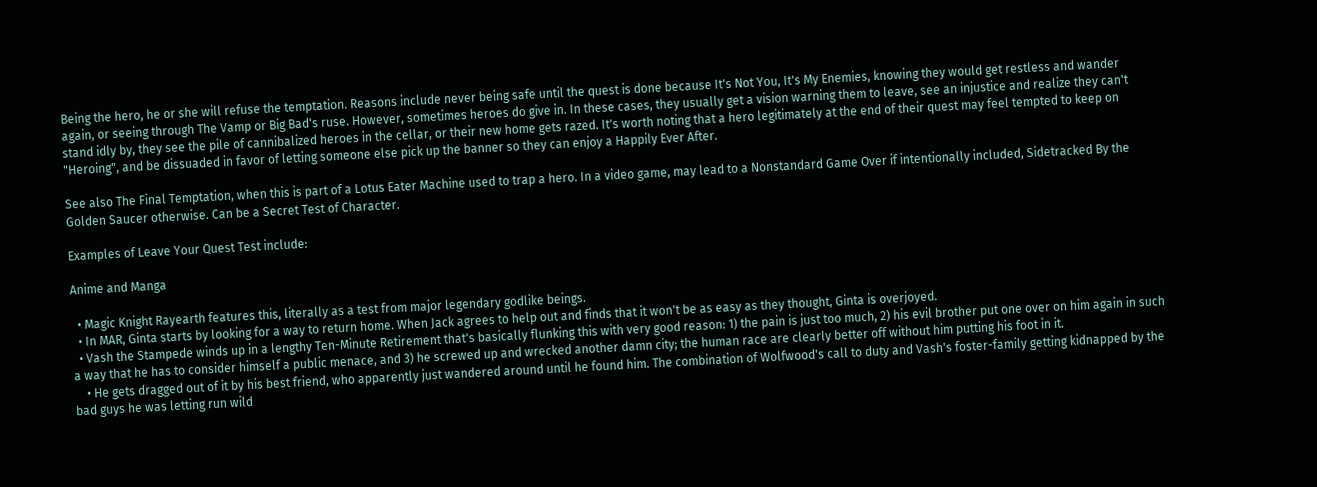Being the hero, he or she will refuse the temptation. Reasons include never being safe until the quest is done because It's Not You, It's My Enemies, knowing they would get restless and wander again, or seeing through The Vamp or Big Bad's ruse. However, sometimes heroes do give in. In these cases, they usually get a vision warning them to leave, see an injustice and realize they can't stand idly by, they see the pile of cannibalized heroes in the cellar, or their new home gets razed. It's worth noting that a hero legitimately at the end of their quest may feel tempted to keep on "Heroing", and be dissuaded in favor of letting someone else pick up the banner so they can enjoy a Happily Ever After.

See also The Final Temptation, when this is part of a Lotus Eater Machine used to trap a hero. In a video game, may lead to a Nonstandard Game Over if intentionally included, Sidetracked By the Golden Saucer otherwise. Can be a Secret Test of Character.

Examples of Leave Your Quest Test include:

Anime and Manga

  • Magic Knight Rayearth features this, literally as a test from major legendary godlike beings.
  • In MAR, Ginta starts by looking for a way to return home. When Jack agrees to help out and finds that it won't be as easy as they thought, Ginta is overjoyed.
  • Vash the Stampede winds up in a lengthy Ten-Minute Retirement that's basically flunking this with very good reason: 1) the pain is just too much, 2) his evil brother put one over on him again in such a way that he has to consider himself a public menace, and 3) he screwed up and wrecked another damn city; the human race are clearly better off without him putting his foot in it.
    • He gets dragged out of it by his best friend, who apparently just wandered around until he found him. The combination of Wolfwood's call to duty and Vash's foster-family getting kidnapped by the bad guys he was letting run wild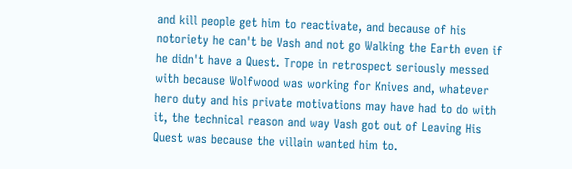and kill people get him to reactivate, and because of his notoriety he can't be Vash and not go Walking the Earth even if he didn't have a Quest. Trope in retrospect seriously messed with because Wolfwood was working for Knives and, whatever hero duty and his private motivations may have had to do with it, the technical reason and way Vash got out of Leaving His Quest was because the villain wanted him to.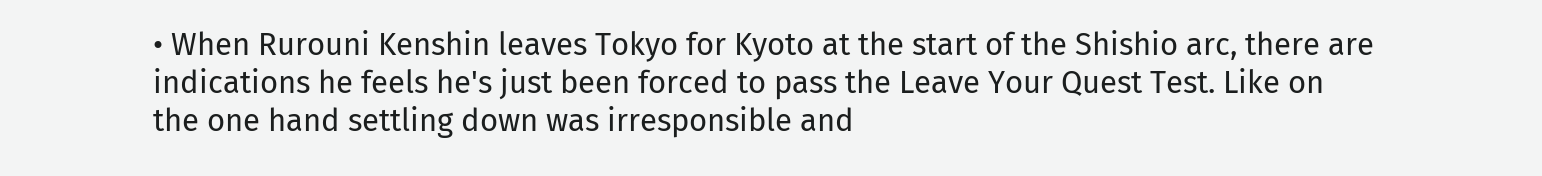• When Rurouni Kenshin leaves Tokyo for Kyoto at the start of the Shishio arc, there are indications he feels he's just been forced to pass the Leave Your Quest Test. Like on the one hand settling down was irresponsible and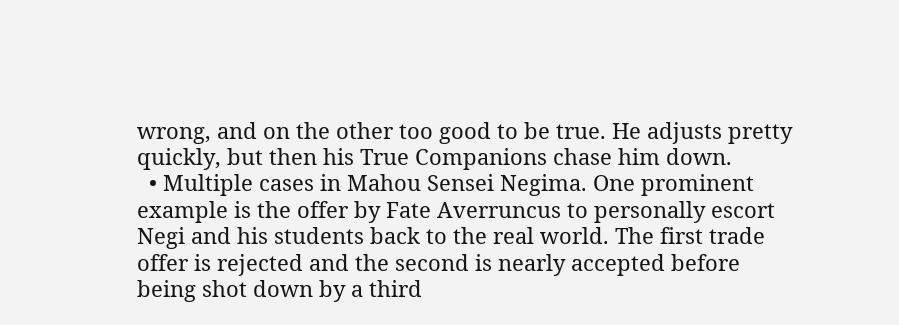wrong, and on the other too good to be true. He adjusts pretty quickly, but then his True Companions chase him down.
  • Multiple cases in Mahou Sensei Negima. One prominent example is the offer by Fate Averruncus to personally escort Negi and his students back to the real world. The first trade offer is rejected and the second is nearly accepted before being shot down by a third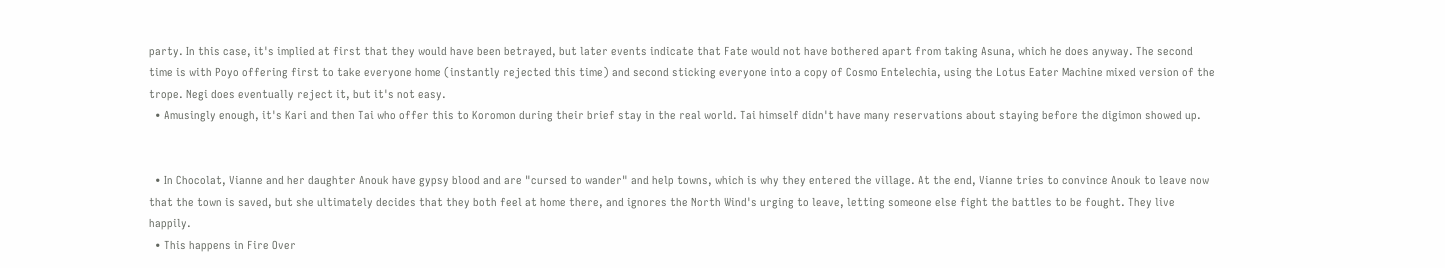party. In this case, it's implied at first that they would have been betrayed, but later events indicate that Fate would not have bothered apart from taking Asuna, which he does anyway. The second time is with Poyo offering first to take everyone home (instantly rejected this time) and second sticking everyone into a copy of Cosmo Entelechia, using the Lotus Eater Machine mixed version of the trope. Negi does eventually reject it, but it's not easy.
  • Amusingly enough, it's Kari and then Tai who offer this to Koromon during their brief stay in the real world. Tai himself didn't have many reservations about staying before the digimon showed up.


  • In Chocolat, Vianne and her daughter Anouk have gypsy blood and are "cursed to wander" and help towns, which is why they entered the village. At the end, Vianne tries to convince Anouk to leave now that the town is saved, but she ultimately decides that they both feel at home there, and ignores the North Wind's urging to leave, letting someone else fight the battles to be fought. They live happily.
  • This happens in Fire Over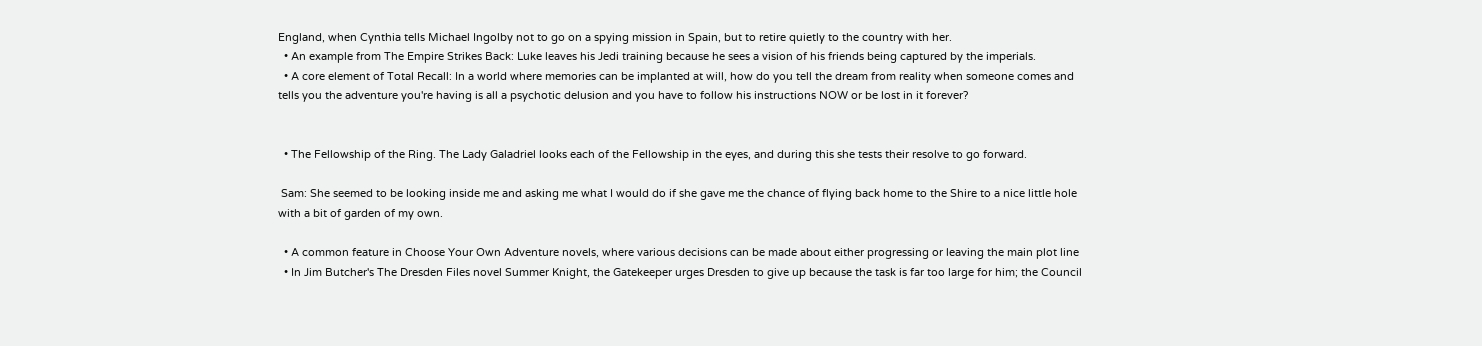England, when Cynthia tells Michael Ingolby not to go on a spying mission in Spain, but to retire quietly to the country with her.
  • An example from The Empire Strikes Back: Luke leaves his Jedi training because he sees a vision of his friends being captured by the imperials.
  • A core element of Total Recall: In a world where memories can be implanted at will, how do you tell the dream from reality when someone comes and tells you the adventure you're having is all a psychotic delusion and you have to follow his instructions NOW or be lost in it forever?


  • The Fellowship of the Ring. The Lady Galadriel looks each of the Fellowship in the eyes, and during this she tests their resolve to go forward.

 Sam: She seemed to be looking inside me and asking me what I would do if she gave me the chance of flying back home to the Shire to a nice little hole with a bit of garden of my own.

  • A common feature in Choose Your Own Adventure novels, where various decisions can be made about either progressing or leaving the main plot line
  • In Jim Butcher's The Dresden Files novel Summer Knight, the Gatekeeper urges Dresden to give up because the task is far too large for him; the Council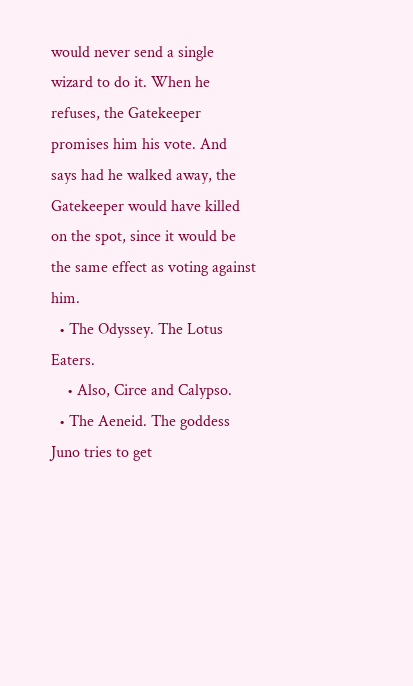would never send a single wizard to do it. When he refuses, the Gatekeeper promises him his vote. And says had he walked away, the Gatekeeper would have killed on the spot, since it would be the same effect as voting against him.
  • The Odyssey. The Lotus Eaters.
    • Also, Circe and Calypso.
  • The Aeneid. The goddess Juno tries to get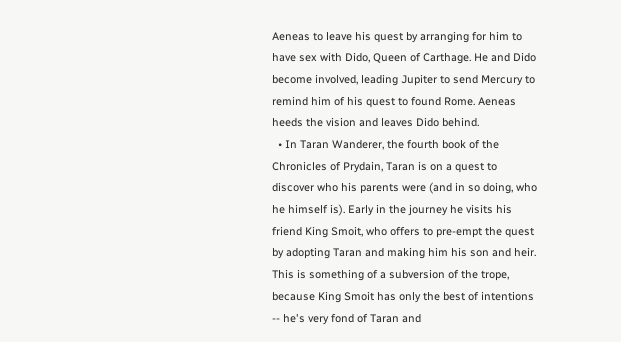Aeneas to leave his quest by arranging for him to have sex with Dido, Queen of Carthage. He and Dido become involved, leading Jupiter to send Mercury to remind him of his quest to found Rome. Aeneas heeds the vision and leaves Dido behind.
  • In Taran Wanderer, the fourth book of the Chronicles of Prydain, Taran is on a quest to discover who his parents were (and in so doing, who he himself is). Early in the journey he visits his friend King Smoit, who offers to pre-empt the quest by adopting Taran and making him his son and heir. This is something of a subversion of the trope, because King Smoit has only the best of intentions -- he's very fond of Taran and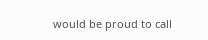would be proud to call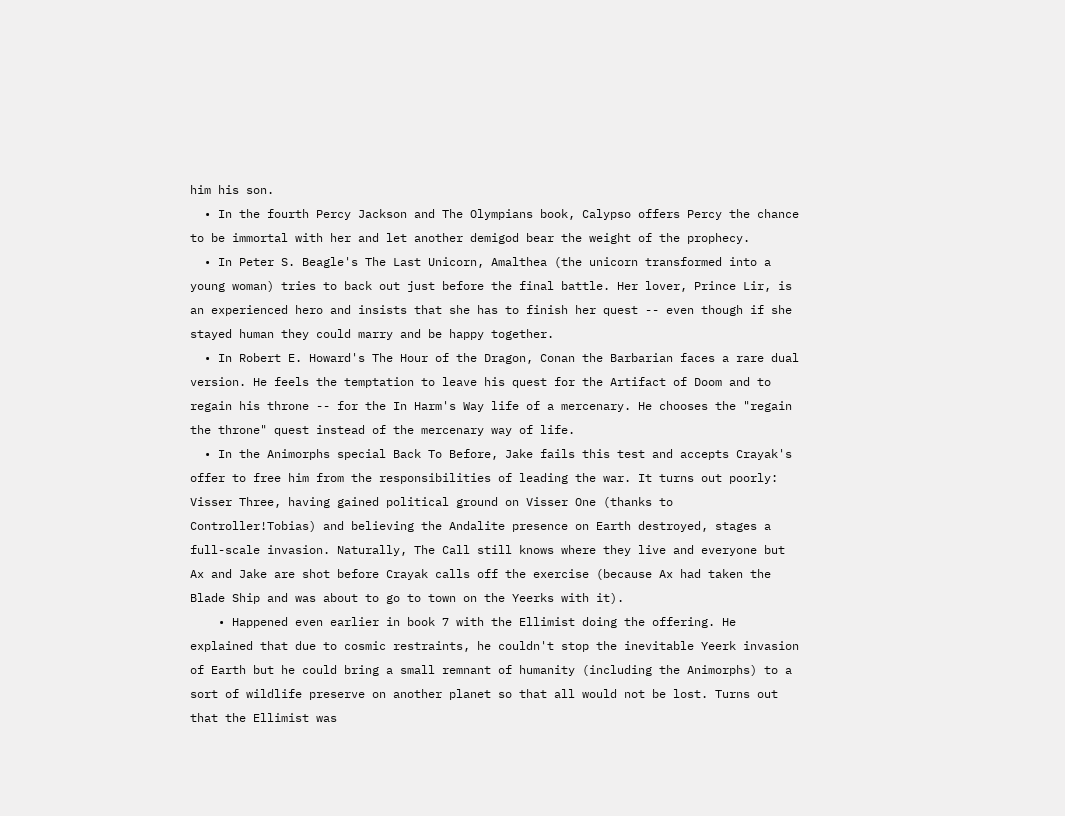him his son.
  • In the fourth Percy Jackson and The Olympians book, Calypso offers Percy the chance to be immortal with her and let another demigod bear the weight of the prophecy.
  • In Peter S. Beagle's The Last Unicorn, Amalthea (the unicorn transformed into a young woman) tries to back out just before the final battle. Her lover, Prince Lir, is an experienced hero and insists that she has to finish her quest -- even though if she stayed human they could marry and be happy together.
  • In Robert E. Howard's The Hour of the Dragon, Conan the Barbarian faces a rare dual version. He feels the temptation to leave his quest for the Artifact of Doom and to regain his throne -- for the In Harm's Way life of a mercenary. He chooses the "regain the throne" quest instead of the mercenary way of life.
  • In the Animorphs special Back To Before, Jake fails this test and accepts Crayak's offer to free him from the responsibilities of leading the war. It turns out poorly: Visser Three, having gained political ground on Visser One (thanks to Controller!Tobias) and believing the Andalite presence on Earth destroyed, stages a full-scale invasion. Naturally, The Call still knows where they live and everyone but Ax and Jake are shot before Crayak calls off the exercise (because Ax had taken the Blade Ship and was about to go to town on the Yeerks with it).
    • Happened even earlier in book 7 with the Ellimist doing the offering. He explained that due to cosmic restraints, he couldn't stop the inevitable Yeerk invasion of Earth but he could bring a small remnant of humanity (including the Animorphs) to a sort of wildlife preserve on another planet so that all would not be lost. Turns out that the Ellimist was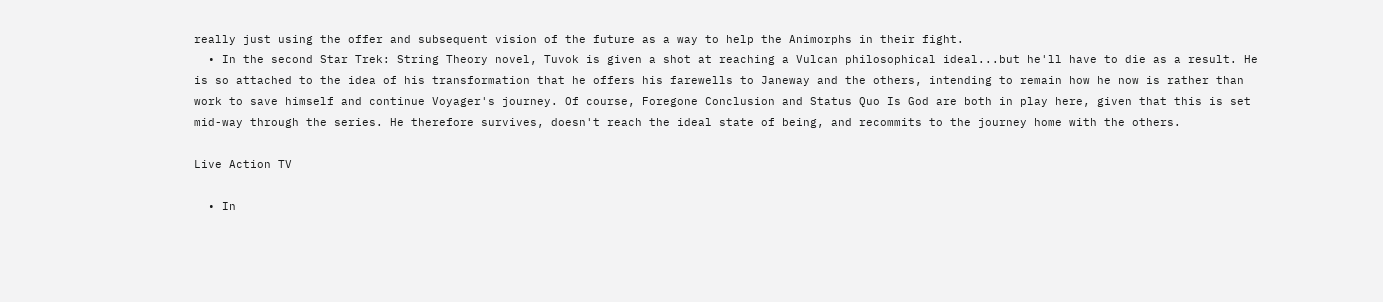really just using the offer and subsequent vision of the future as a way to help the Animorphs in their fight.
  • In the second Star Trek: String Theory novel, Tuvok is given a shot at reaching a Vulcan philosophical ideal...but he'll have to die as a result. He is so attached to the idea of his transformation that he offers his farewells to Janeway and the others, intending to remain how he now is rather than work to save himself and continue Voyager's journey. Of course, Foregone Conclusion and Status Quo Is God are both in play here, given that this is set mid-way through the series. He therefore survives, doesn't reach the ideal state of being, and recommits to the journey home with the others.

Live Action TV

  • In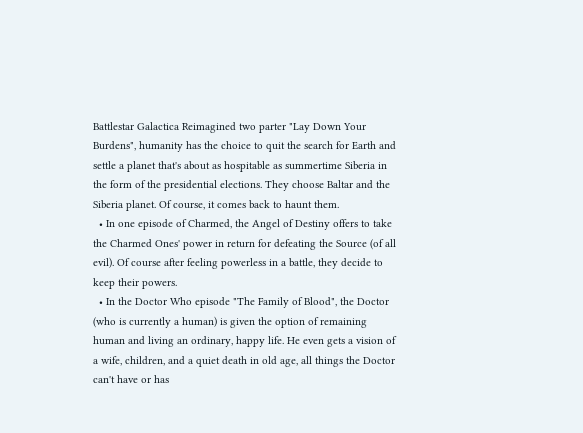Battlestar Galactica Reimagined two parter "Lay Down Your Burdens", humanity has the choice to quit the search for Earth and settle a planet that's about as hospitable as summertime Siberia in the form of the presidential elections. They choose Baltar and the Siberia planet. Of course, it comes back to haunt them.
  • In one episode of Charmed, the Angel of Destiny offers to take the Charmed Ones' power in return for defeating the Source (of all evil). Of course after feeling powerless in a battle, they decide to keep their powers.
  • In the Doctor Who episode "The Family of Blood", the Doctor (who is currently a human) is given the option of remaining human and living an ordinary, happy life. He even gets a vision of a wife, children, and a quiet death in old age, all things the Doctor can't have or has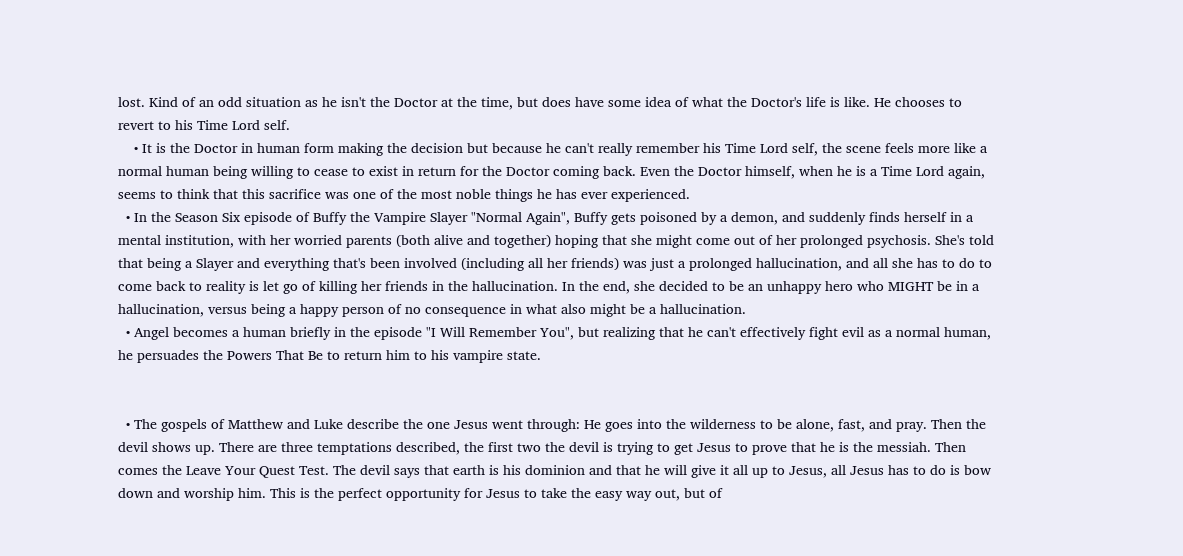lost. Kind of an odd situation as he isn't the Doctor at the time, but does have some idea of what the Doctor's life is like. He chooses to revert to his Time Lord self.
    • It is the Doctor in human form making the decision but because he can't really remember his Time Lord self, the scene feels more like a normal human being willing to cease to exist in return for the Doctor coming back. Even the Doctor himself, when he is a Time Lord again, seems to think that this sacrifice was one of the most noble things he has ever experienced.
  • In the Season Six episode of Buffy the Vampire Slayer "Normal Again", Buffy gets poisoned by a demon, and suddenly finds herself in a mental institution, with her worried parents (both alive and together) hoping that she might come out of her prolonged psychosis. She's told that being a Slayer and everything that's been involved (including all her friends) was just a prolonged hallucination, and all she has to do to come back to reality is let go of killing her friends in the hallucination. In the end, she decided to be an unhappy hero who MIGHT be in a hallucination, versus being a happy person of no consequence in what also might be a hallucination.
  • Angel becomes a human briefly in the episode "I Will Remember You", but realizing that he can't effectively fight evil as a normal human, he persuades the Powers That Be to return him to his vampire state.


  • The gospels of Matthew and Luke describe the one Jesus went through: He goes into the wilderness to be alone, fast, and pray. Then the devil shows up. There are three temptations described, the first two the devil is trying to get Jesus to prove that he is the messiah. Then comes the Leave Your Quest Test. The devil says that earth is his dominion and that he will give it all up to Jesus, all Jesus has to do is bow down and worship him. This is the perfect opportunity for Jesus to take the easy way out, but of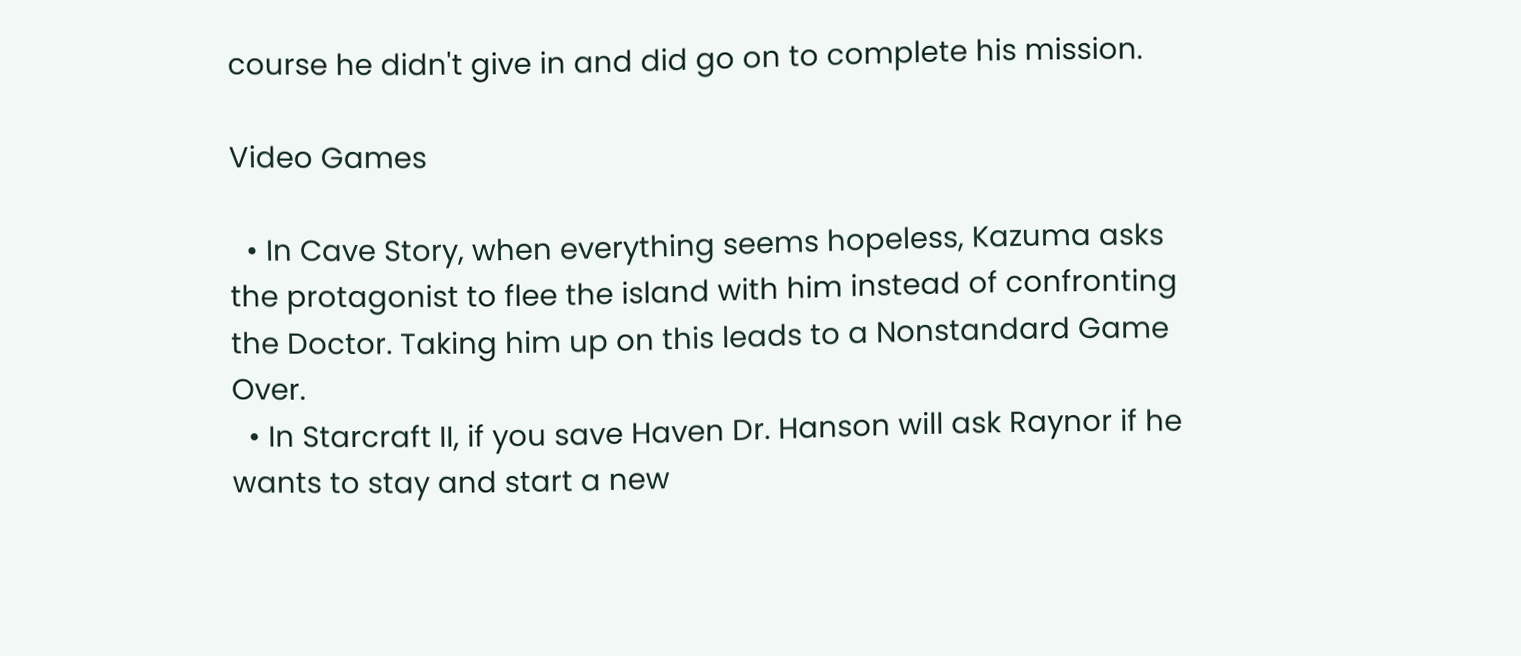course he didn't give in and did go on to complete his mission.

Video Games

  • In Cave Story, when everything seems hopeless, Kazuma asks the protagonist to flee the island with him instead of confronting the Doctor. Taking him up on this leads to a Nonstandard Game Over.
  • In Starcraft II, if you save Haven Dr. Hanson will ask Raynor if he wants to stay and start a new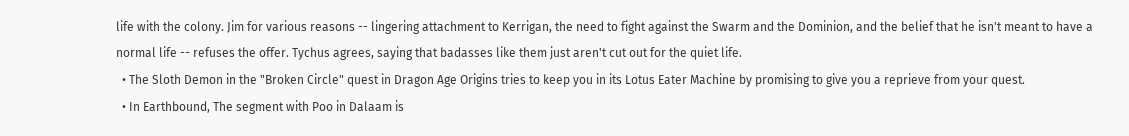life with the colony. Jim for various reasons -- lingering attachment to Kerrigan, the need to fight against the Swarm and the Dominion, and the belief that he isn't meant to have a normal life -- refuses the offer. Tychus agrees, saying that badasses like them just aren't cut out for the quiet life.
  • The Sloth Demon in the "Broken Circle" quest in Dragon Age Origins tries to keep you in its Lotus Eater Machine by promising to give you a reprieve from your quest.
  • In Earthbound, The segment with Poo in Dalaam is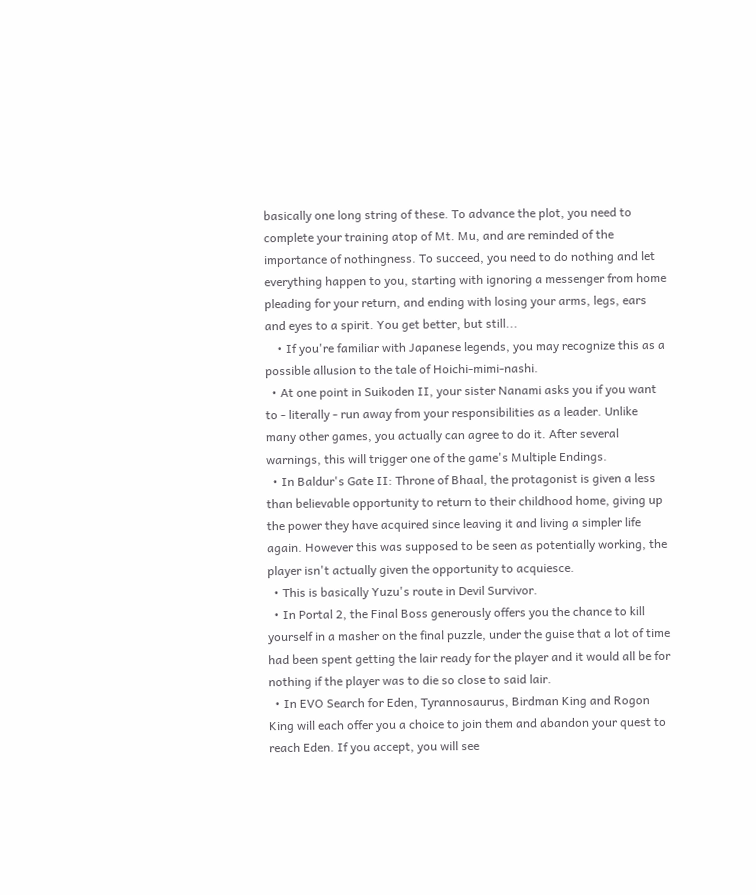basically one long string of these. To advance the plot, you need to complete your training atop of Mt. Mu, and are reminded of the importance of nothingness. To succeed, you need to do nothing and let everything happen to you, starting with ignoring a messenger from home pleading for your return, and ending with losing your arms, legs, ears and eyes to a spirit. You get better, but still...
    • If you're familiar with Japanese legends, you may recognize this as a possible allusion to the tale of Hoichi-mimi-nashi.
  • At one point in Suikoden II, your sister Nanami asks you if you want to - literally - run away from your responsibilities as a leader. Unlike many other games, you actually can agree to do it. After several warnings, this will trigger one of the game's Multiple Endings.
  • In Baldur's Gate II: Throne of Bhaal, the protagonist is given a less than believable opportunity to return to their childhood home, giving up the power they have acquired since leaving it and living a simpler life again. However this was supposed to be seen as potentially working, the player isn't actually given the opportunity to acquiesce.
  • This is basically Yuzu's route in Devil Survivor.
  • In Portal 2, the Final Boss generously offers you the chance to kill yourself in a masher on the final puzzle, under the guise that a lot of time had been spent getting the lair ready for the player and it would all be for nothing if the player was to die so close to said lair.
  • In EVO Search for Eden, Tyrannosaurus, Birdman King and Rogon King will each offer you a choice to join them and abandon your quest to reach Eden. If you accept, you will see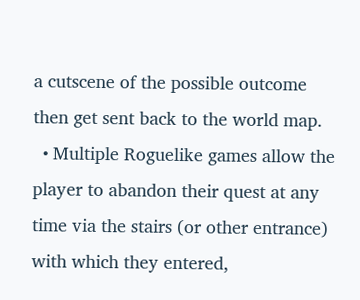a cutscene of the possible outcome then get sent back to the world map.
  • Multiple Roguelike games allow the player to abandon their quest at any time via the stairs (or other entrance) with which they entered,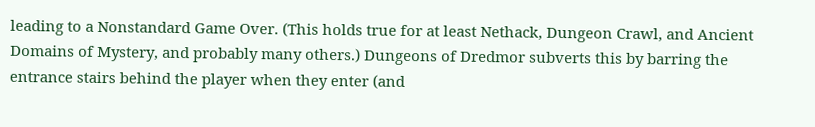leading to a Nonstandard Game Over. (This holds true for at least Nethack, Dungeon Crawl, and Ancient Domains of Mystery, and probably many others.) Dungeons of Dredmor subverts this by barring the entrance stairs behind the player when they enter (and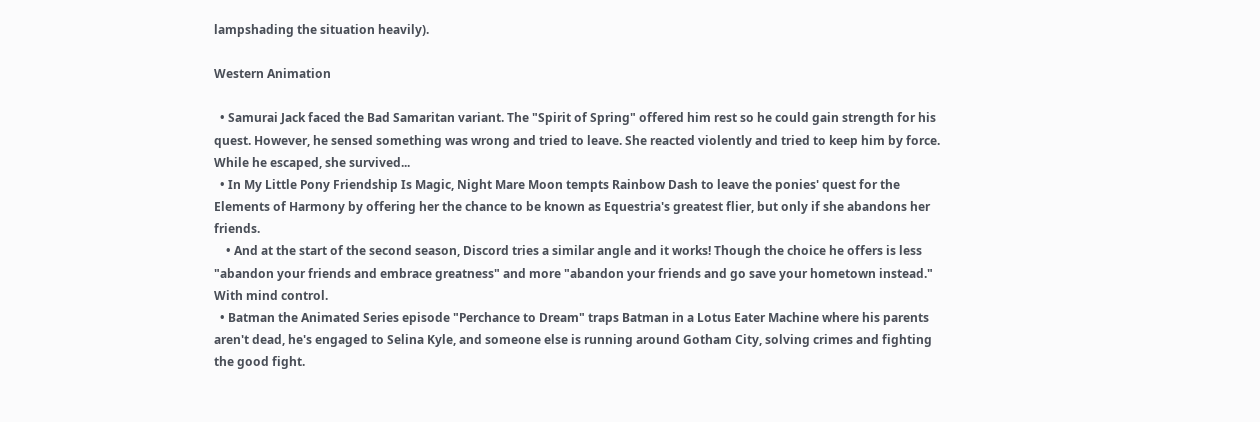lampshading the situation heavily).

Western Animation

  • Samurai Jack faced the Bad Samaritan variant. The "Spirit of Spring" offered him rest so he could gain strength for his quest. However, he sensed something was wrong and tried to leave. She reacted violently and tried to keep him by force. While he escaped, she survived...
  • In My Little Pony Friendship Is Magic, Night Mare Moon tempts Rainbow Dash to leave the ponies' quest for the Elements of Harmony by offering her the chance to be known as Equestria's greatest flier, but only if she abandons her friends.
    • And at the start of the second season, Discord tries a similar angle and it works! Though the choice he offers is less "abandon your friends and embrace greatness" and more "abandon your friends and go save your hometown instead." With mind control.
  • Batman the Animated Series episode "Perchance to Dream" traps Batman in a Lotus Eater Machine where his parents aren't dead, he's engaged to Selina Kyle, and someone else is running around Gotham City, solving crimes and fighting the good fight.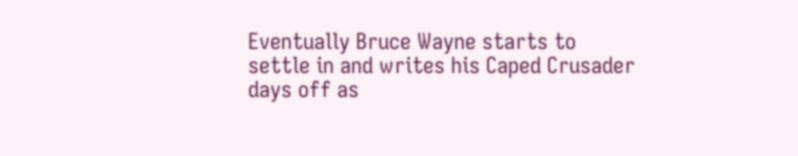Eventually Bruce Wayne starts to settle in and writes his Caped Crusader days off as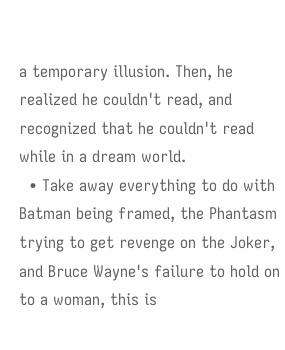a temporary illusion. Then, he realized he couldn't read, and recognized that he couldn't read while in a dream world.
  • Take away everything to do with Batman being framed, the Phantasm trying to get revenge on the Joker, and Bruce Wayne's failure to hold on to a woman, this is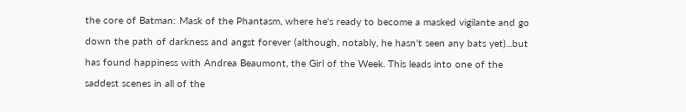the core of Batman: Mask of the Phantasm, where he's ready to become a masked vigilante and go down the path of darkness and angst forever (although, notably, he hasn't seen any bats yet)...but has found happiness with Andrea Beaumont, the Girl of the Week. This leads into one of the saddest scenes in all of the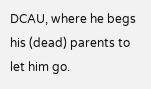DCAU, where he begs his (dead) parents to let him go.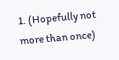1. (Hopefully not more than once)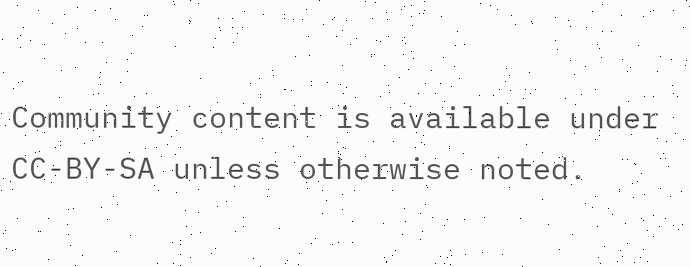Community content is available under CC-BY-SA unless otherwise noted.